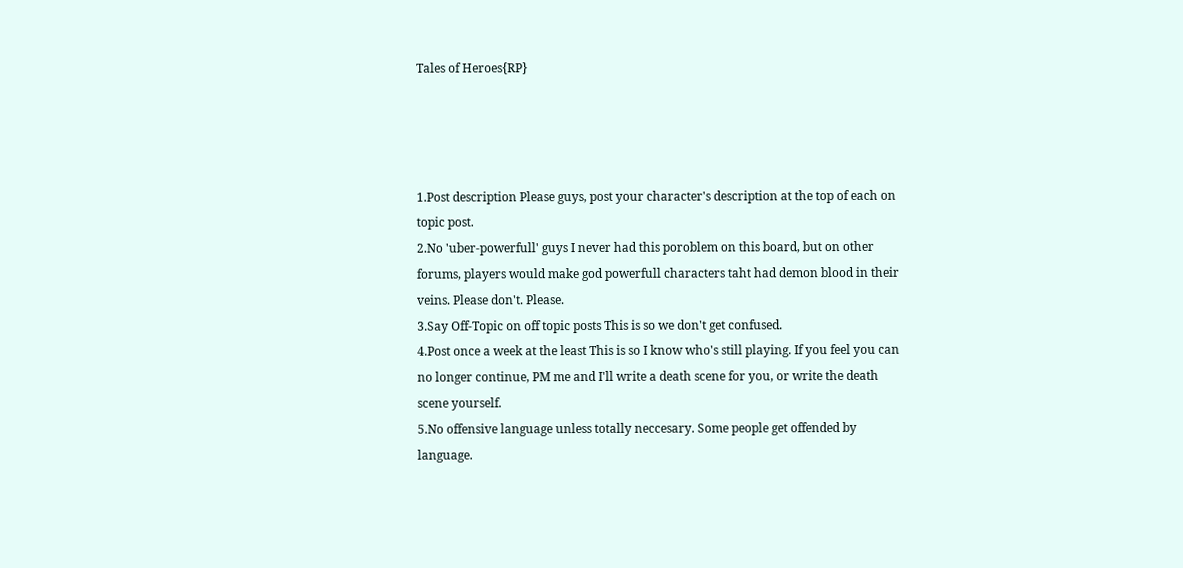Tales of Heroes{RP}




1.Post description Please guys, post your character's description at the top of each on topic post.
2.No 'uber-powerfull' guys I never had this poroblem on this board, but on other forums, players would make god powerfull characters taht had demon blood in their veins. Please don't. Please.
3.Say Off-Topic on off topic posts This is so we don't get confused.
4.Post once a week at the least This is so I know who's still playing. If you feel you can no longer continue, PM me and I'll write a death scene for you, or write the death scene yourself.
5.No offensive language unless totally neccesary. Some people get offended by language.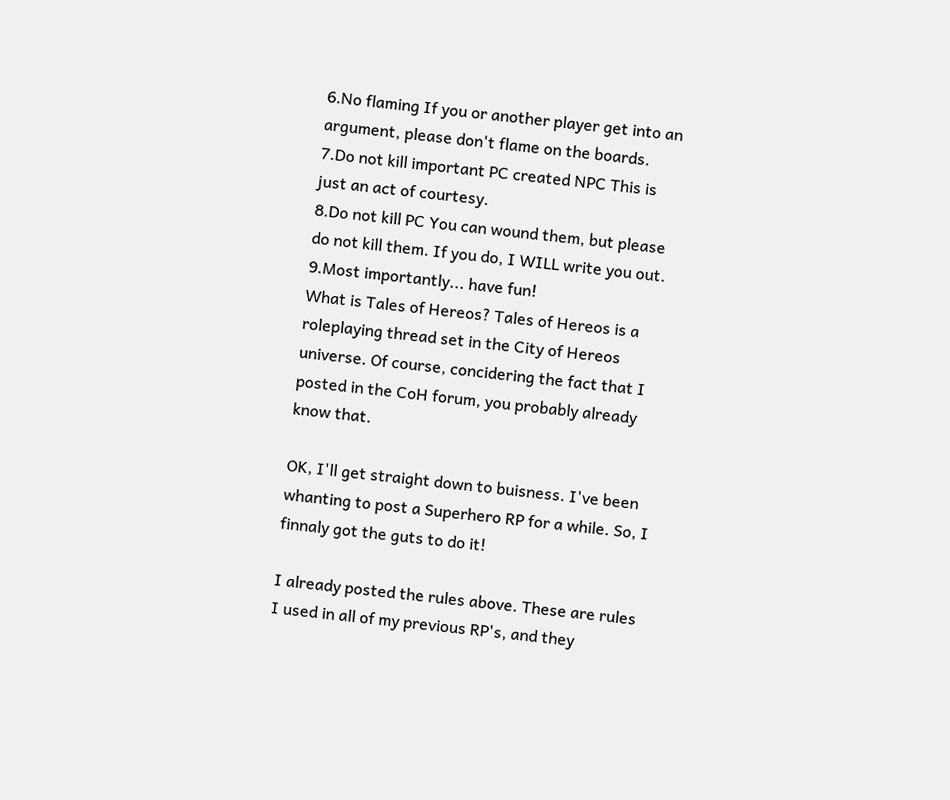6.No flaming If you or another player get into an argument, please don't flame on the boards.
7.Do not kill important PC created NPC This is just an act of courtesy.
8.Do not kill PC You can wound them, but please do not kill them. If you do, I WILL write you out.
9.Most importantly... have fun!
What is Tales of Hereos? Tales of Hereos is a roleplaying thread set in the City of Hereos universe. Of course, concidering the fact that I posted in the CoH forum, you probably already know that.

OK, I'll get straight down to buisness. I've been whanting to post a Superhero RP for a while. So, I finnaly got the guts to do it!

I already posted the rules above. These are rules I used in all of my previous RP's, and they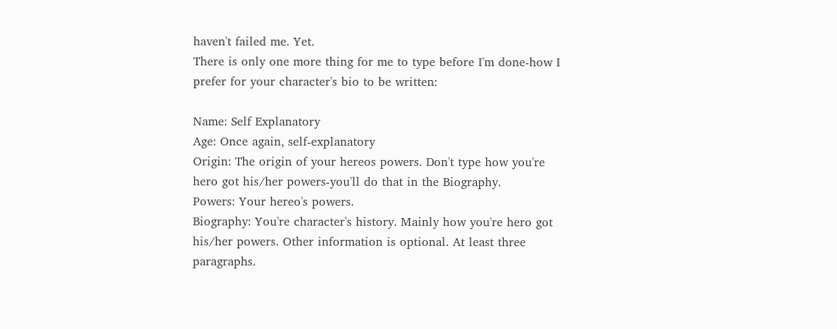haven't failed me. Yet.
There is only one more thing for me to type before I'm done-how I prefer for your character's bio to be written:

Name: Self Explanatory
Age: Once again, self-explanatory
Origin: The origin of your hereos powers. Don't type how you're hero got his/her powers-you'll do that in the Biography.
Powers: Your hereo's powers.
Biography: You're character's history. Mainly how you're hero got his/her powers. Other information is optional. At least three paragraphs.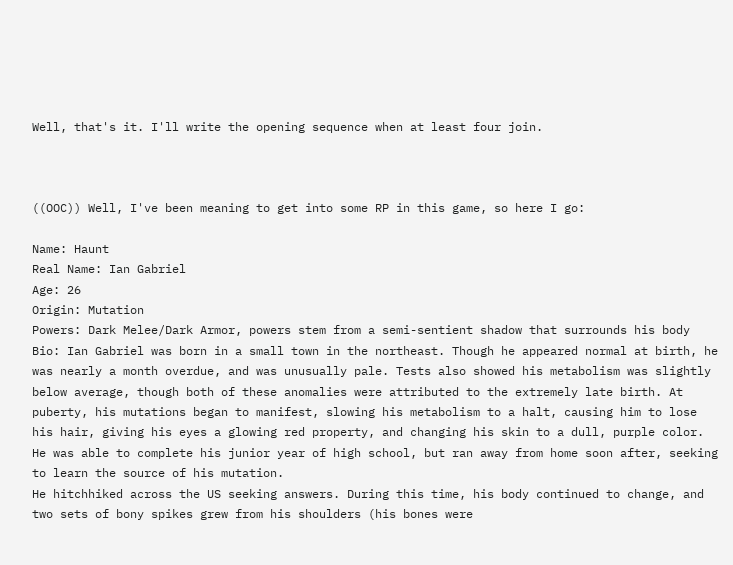Well, that's it. I'll write the opening sequence when at least four join.



((OOC)) Well, I've been meaning to get into some RP in this game, so here I go:

Name: Haunt
Real Name: Ian Gabriel
Age: 26
Origin: Mutation
Powers: Dark Melee/Dark Armor, powers stem from a semi-sentient shadow that surrounds his body
Bio: Ian Gabriel was born in a small town in the northeast. Though he appeared normal at birth, he was nearly a month overdue, and was unusually pale. Tests also showed his metabolism was slightly below average, though both of these anomalies were attributed to the extremely late birth. At puberty, his mutations began to manifest, slowing his metabolism to a halt, causing him to lose his hair, giving his eyes a glowing red property, and changing his skin to a dull, purple color. He was able to complete his junior year of high school, but ran away from home soon after, seeking to learn the source of his mutation.
He hitchhiked across the US seeking answers. During this time, his body continued to change, and two sets of bony spikes grew from his shoulders (his bones were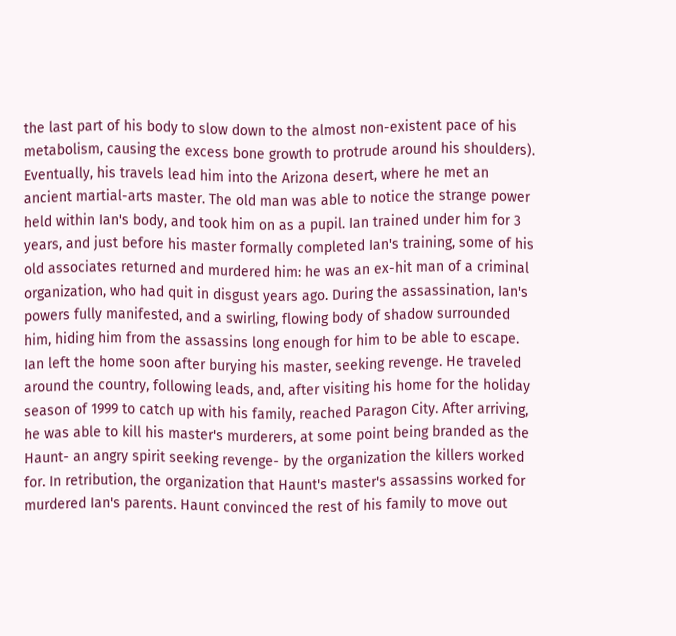the last part of his body to slow down to the almost non-existent pace of his metabolism, causing the excess bone growth to protrude around his shoulders). Eventually, his travels lead him into the Arizona desert, where he met an ancient martial-arts master. The old man was able to notice the strange power held within Ian's body, and took him on as a pupil. Ian trained under him for 3 years, and just before his master formally completed Ian's training, some of his old associates returned and murdered him: he was an ex-hit man of a criminal organization, who had quit in disgust years ago. During the assassination, Ian's powers fully manifested, and a swirling, flowing body of shadow surrounded him, hiding him from the assassins long enough for him to be able to escape.
Ian left the home soon after burying his master, seeking revenge. He traveled around the country, following leads, and, after visiting his home for the holiday season of 1999 to catch up with his family, reached Paragon City. After arriving, he was able to kill his master's murderers, at some point being branded as the Haunt- an angry spirit seeking revenge- by the organization the killers worked for. In retribution, the organization that Haunt's master's assassins worked for murdered Ian's parents. Haunt convinced the rest of his family to move out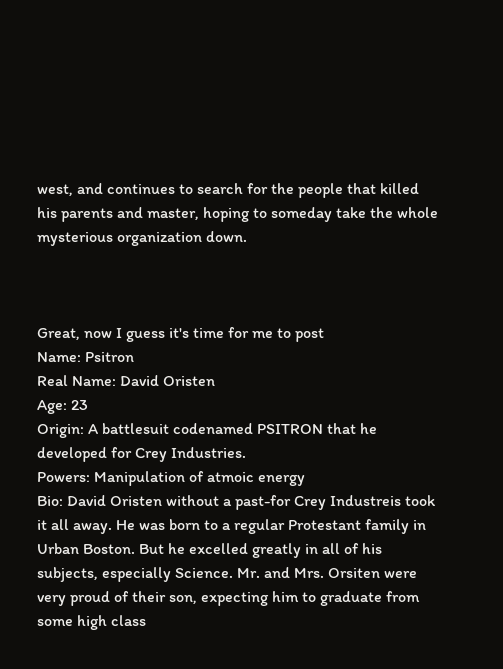west, and continues to search for the people that killed his parents and master, hoping to someday take the whole mysterious organization down.



Great, now I guess it's time for me to post
Name: Psitron
Real Name: David Oristen
Age: 23
Origin: A battlesuit codenamed PSITRON that he developed for Crey Industries.
Powers: Manipulation of atmoic energy
Bio: David Oristen without a past-for Crey Industreis took it all away. He was born to a regular Protestant family in Urban Boston. But he excelled greatly in all of his subjects, especially Science. Mr. and Mrs. Orsiten were very proud of their son, expecting him to graduate from some high class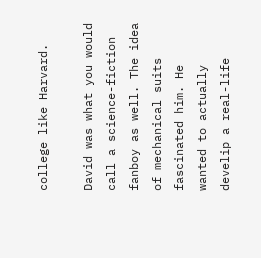college like Harvard.

David was what you would call a science-fiction fanboy as well. The idea of mechanical suits fascinated him. He wanted to actually develip a real-life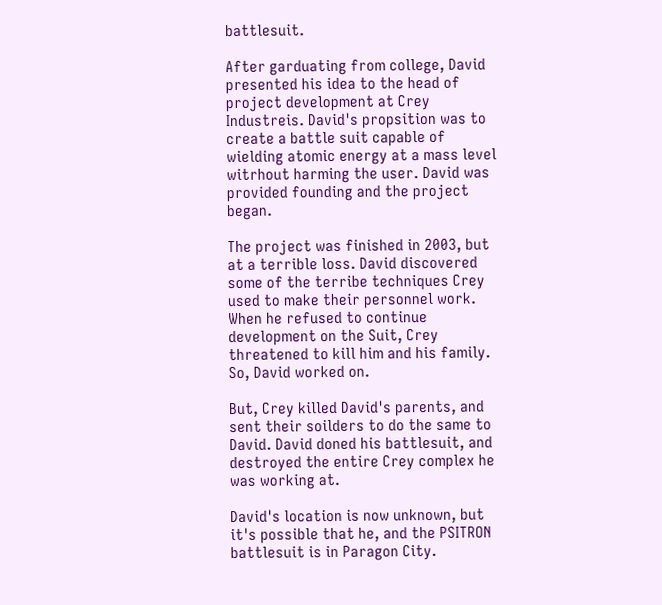battlesuit.

After garduating from college, David presented his idea to the head of project development at Crey Industreis. David's propsition was to create a battle suit capable of wielding atomic energy at a mass level witrhout harming the user. David was provided founding and the project began.

The project was finished in 2003, but at a terrible loss. David discovered some of the terribe techniques Crey used to make their personnel work. When he refused to continue development on the Suit, Crey threatened to kill him and his family. So, David worked on.

But, Crey killed David's parents, and sent their soilders to do the same to David. David doned his battlesuit, and destroyed the entire Crey complex he was working at.

David's location is now unknown, but it's possible that he, and the PSITRON battlesuit is in Paragon City.